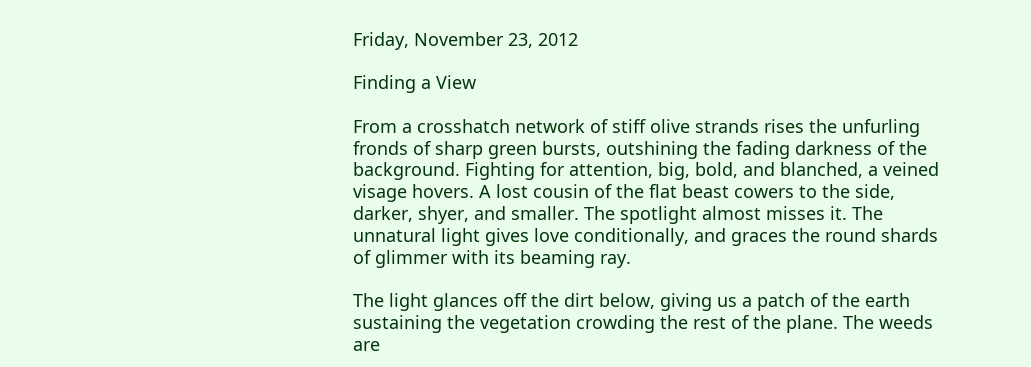Friday, November 23, 2012

Finding a View

From a crosshatch network of stiff olive strands rises the unfurling fronds of sharp green bursts, outshining the fading darkness of the background. Fighting for attention, big, bold, and blanched, a veined visage hovers. A lost cousin of the flat beast cowers to the side, darker, shyer, and smaller. The spotlight almost misses it. The unnatural light gives love conditionally, and graces the round shards of glimmer with its beaming ray.

The light glances off the dirt below, giving us a patch of the earth sustaining the vegetation crowding the rest of the plane. The weeds are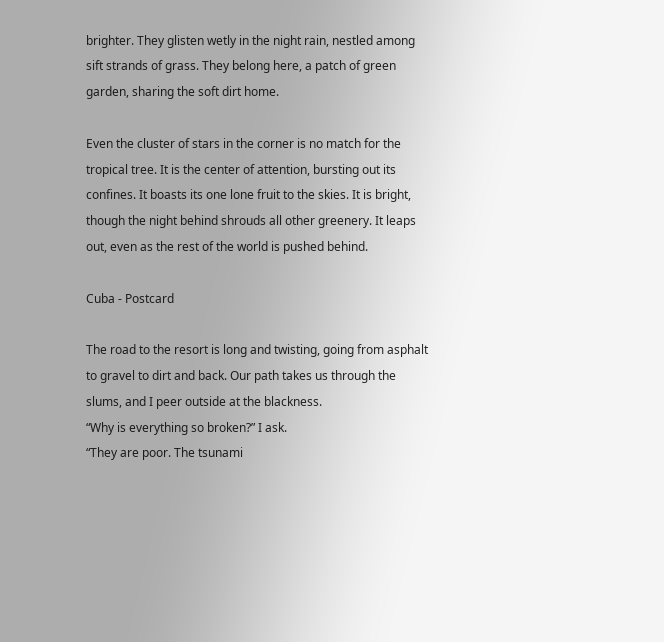brighter. They glisten wetly in the night rain, nestled among sift strands of grass. They belong here, a patch of green garden, sharing the soft dirt home.

Even the cluster of stars in the corner is no match for the tropical tree. It is the center of attention, bursting out its confines. It boasts its one lone fruit to the skies. It is bright, though the night behind shrouds all other greenery. It leaps out, even as the rest of the world is pushed behind.

Cuba - Postcard

The road to the resort is long and twisting, going from asphalt to gravel to dirt and back. Our path takes us through the slums, and I peer outside at the blackness.
“Why is everything so broken?” I ask.
“They are poor. The tsunami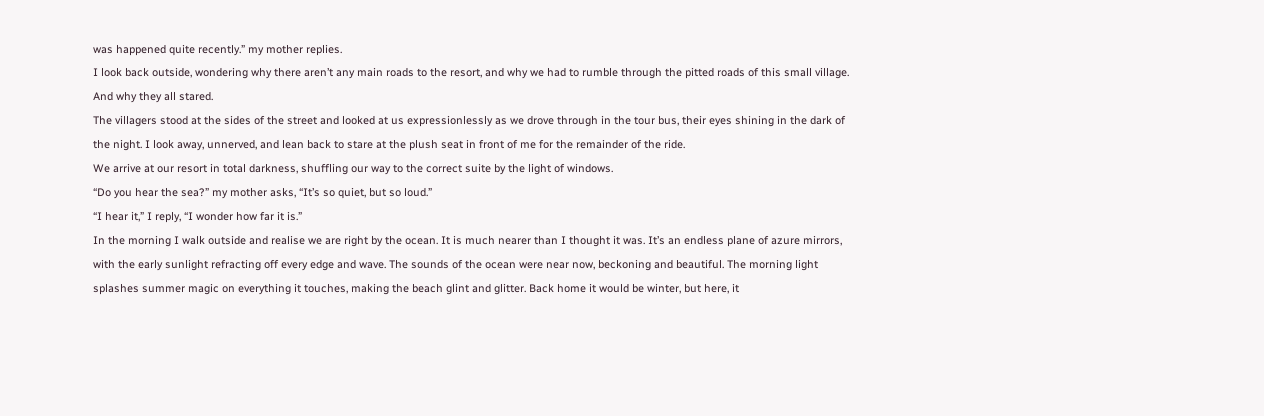was happened quite recently.” my mother replies.
I look back outside, wondering why there aren’t any main roads to the resort, and why we had to rumble through the pitted roads of this small village.
And why they all stared.
The villagers stood at the sides of the street and looked at us expressionlessly as we drove through in the tour bus, their eyes shining in the dark of the night. I look away, unnerved, and lean back to stare at the plush seat in front of me for the remainder of the ride.
We arrive at our resort in total darkness, shuffling our way to the correct suite by the light of windows.
“Do you hear the sea?” my mother asks, “It’s so quiet, but so loud.”
“I hear it,” I reply, “I wonder how far it is.”
In the morning I walk outside and realise we are right by the ocean. It is much nearer than I thought it was. It’s an endless plane of azure mirrors, with the early sunlight refracting off every edge and wave. The sounds of the ocean were near now, beckoning and beautiful. The morning light splashes summer magic on everything it touches, making the beach glint and glitter. Back home it would be winter, but here, it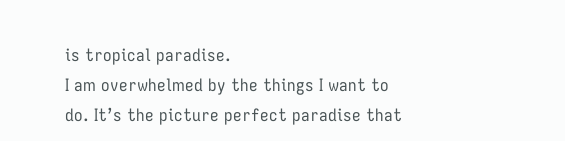is tropical paradise.
I am overwhelmed by the things I want to do. It’s the picture perfect paradise that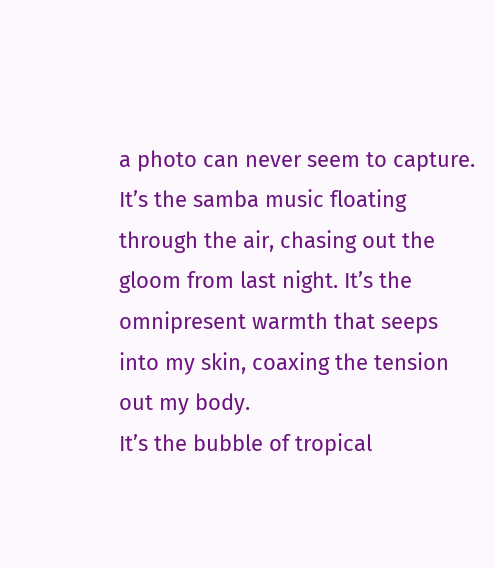a photo can never seem to capture. It’s the samba music floating through the air, chasing out the gloom from last night. It’s the omnipresent warmth that seeps into my skin, coaxing the tension out my body.
It’s the bubble of tropical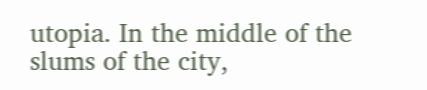utopia. In the middle of the slums of the city,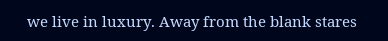we live in luxury. Away from the blank stares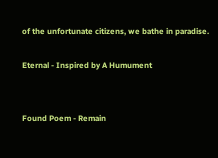of the unfortunate citizens, we bathe in paradise.

Eternal - Inspired by A Humument


Found Poem - Remain